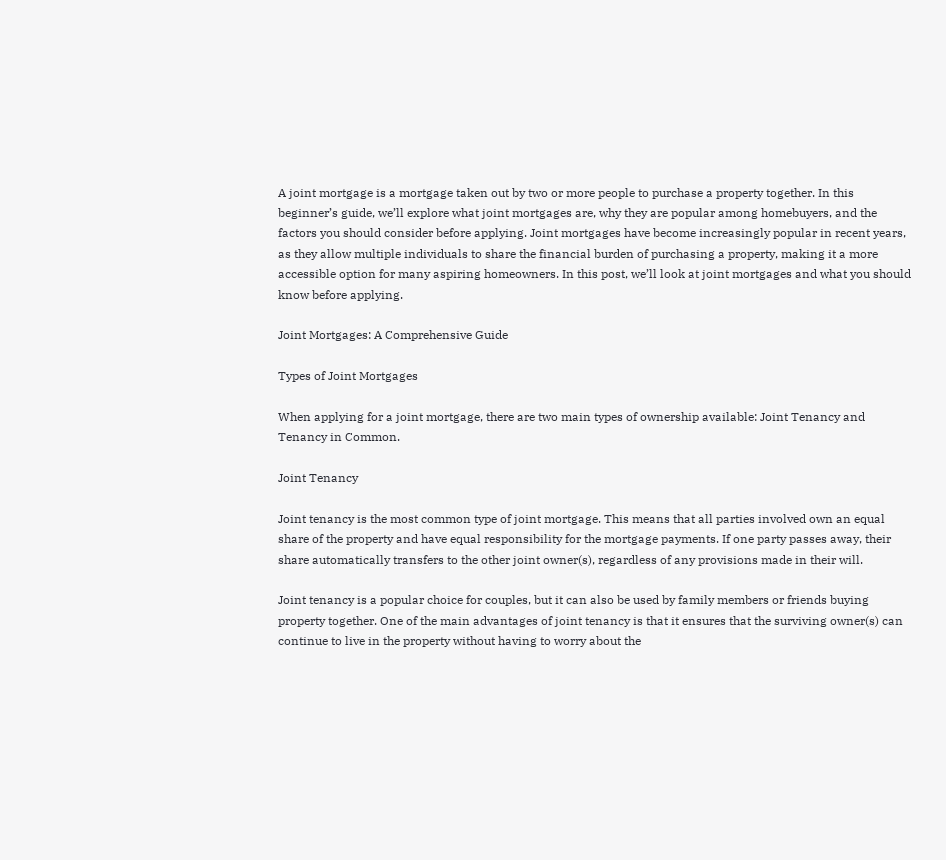A joint mortgage is a mortgage taken out by two or more people to purchase a property together. In this beginner’s guide, we’ll explore what joint mortgages are, why they are popular among homebuyers, and the factors you should consider before applying. Joint mortgages have become increasingly popular in recent years, as they allow multiple individuals to share the financial burden of purchasing a property, making it a more accessible option for many aspiring homeowners. In this post, we’ll look at joint mortgages and what you should know before applying.

Joint Mortgages: A Comprehensive Guide

Types of Joint Mortgages

When applying for a joint mortgage, there are two main types of ownership available: Joint Tenancy and Tenancy in Common.

Joint Tenancy

Joint tenancy is the most common type of joint mortgage. This means that all parties involved own an equal share of the property and have equal responsibility for the mortgage payments. If one party passes away, their share automatically transfers to the other joint owner(s), regardless of any provisions made in their will.

Joint tenancy is a popular choice for couples, but it can also be used by family members or friends buying property together. One of the main advantages of joint tenancy is that it ensures that the surviving owner(s) can continue to live in the property without having to worry about the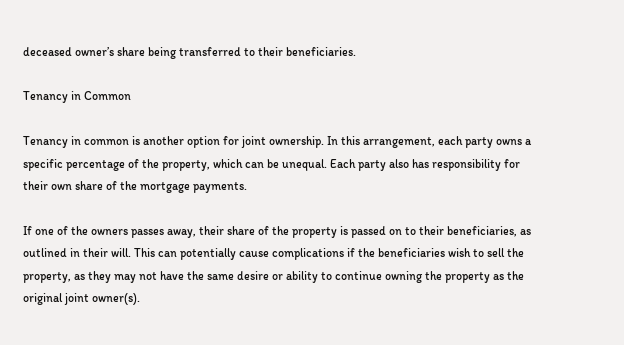deceased owner’s share being transferred to their beneficiaries.

Tenancy in Common

Tenancy in common is another option for joint ownership. In this arrangement, each party owns a specific percentage of the property, which can be unequal. Each party also has responsibility for their own share of the mortgage payments.

If one of the owners passes away, their share of the property is passed on to their beneficiaries, as outlined in their will. This can potentially cause complications if the beneficiaries wish to sell the property, as they may not have the same desire or ability to continue owning the property as the original joint owner(s).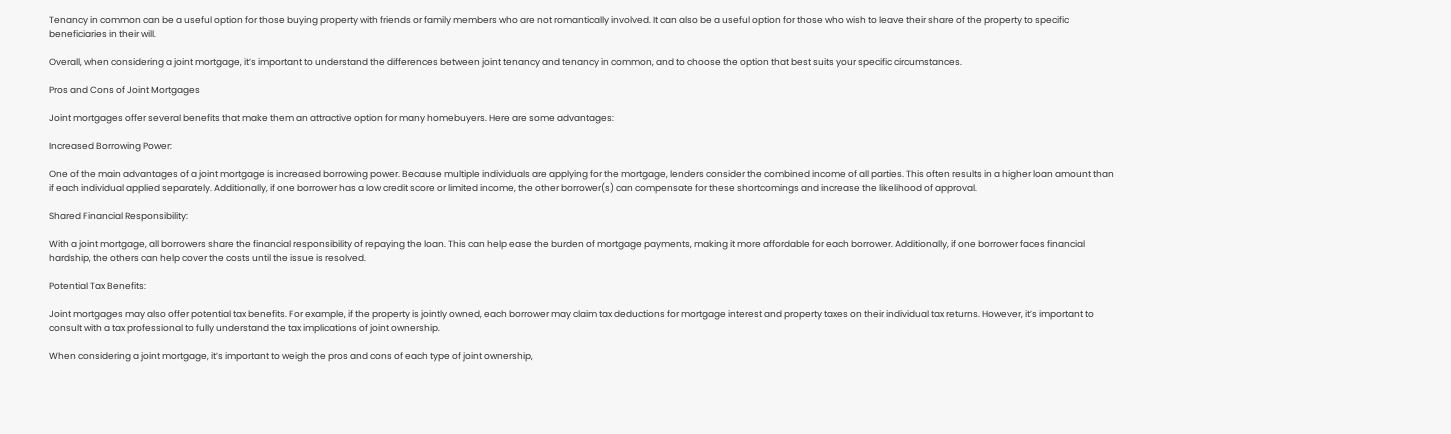Tenancy in common can be a useful option for those buying property with friends or family members who are not romantically involved. It can also be a useful option for those who wish to leave their share of the property to specific beneficiaries in their will.

Overall, when considering a joint mortgage, it’s important to understand the differences between joint tenancy and tenancy in common, and to choose the option that best suits your specific circumstances.

Pros and Cons of Joint Mortgages

Joint mortgages offer several benefits that make them an attractive option for many homebuyers. Here are some advantages:

Increased Borrowing Power:

One of the main advantages of a joint mortgage is increased borrowing power. Because multiple individuals are applying for the mortgage, lenders consider the combined income of all parties. This often results in a higher loan amount than if each individual applied separately. Additionally, if one borrower has a low credit score or limited income, the other borrower(s) can compensate for these shortcomings and increase the likelihood of approval.

Shared Financial Responsibility:

With a joint mortgage, all borrowers share the financial responsibility of repaying the loan. This can help ease the burden of mortgage payments, making it more affordable for each borrower. Additionally, if one borrower faces financial hardship, the others can help cover the costs until the issue is resolved.

Potential Tax Benefits:

Joint mortgages may also offer potential tax benefits. For example, if the property is jointly owned, each borrower may claim tax deductions for mortgage interest and property taxes on their individual tax returns. However, it’s important to consult with a tax professional to fully understand the tax implications of joint ownership.

When considering a joint mortgage, it’s important to weigh the pros and cons of each type of joint ownership,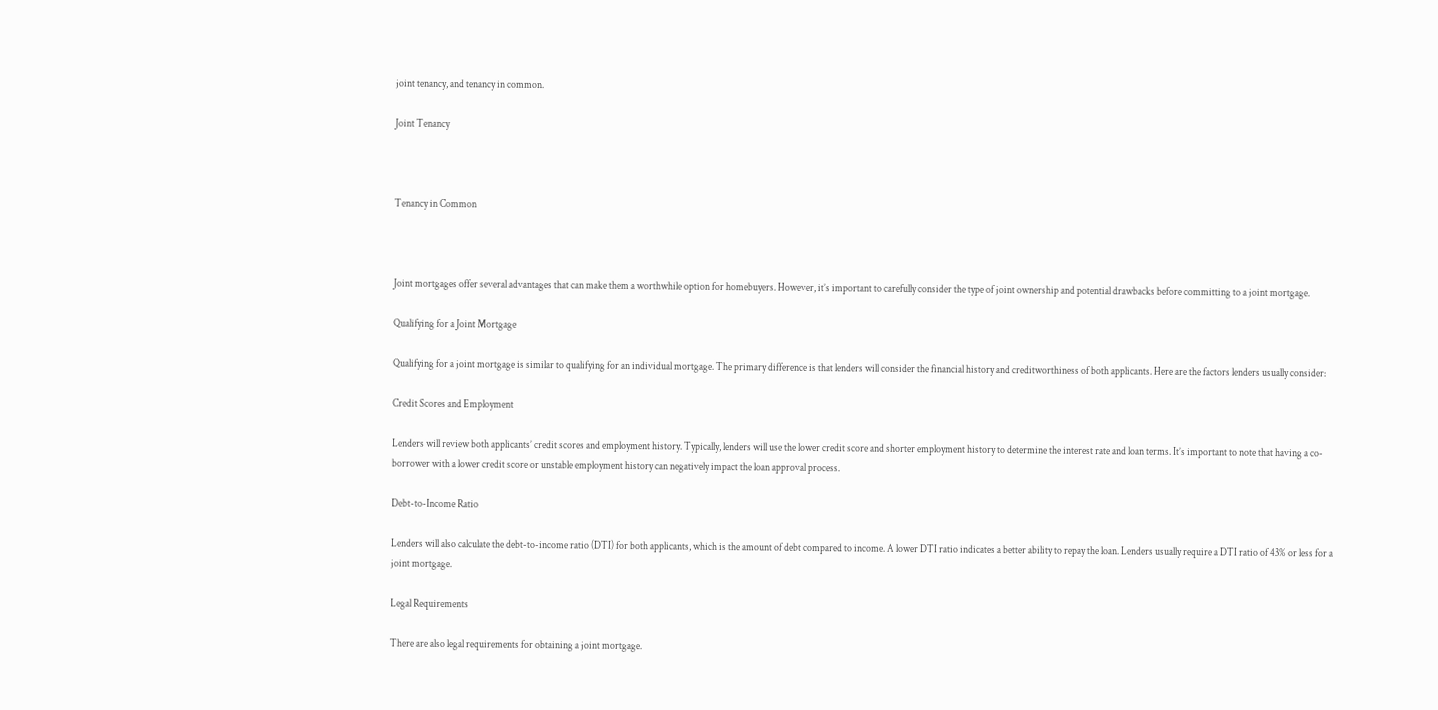joint tenancy, and tenancy in common.

Joint Tenancy



Tenancy in Common



Joint mortgages offer several advantages that can make them a worthwhile option for homebuyers. However, it’s important to carefully consider the type of joint ownership and potential drawbacks before committing to a joint mortgage.

Qualifying for a Joint Mortgage

Qualifying for a joint mortgage is similar to qualifying for an individual mortgage. The primary difference is that lenders will consider the financial history and creditworthiness of both applicants. Here are the factors lenders usually consider:

Credit Scores and Employment

Lenders will review both applicants’ credit scores and employment history. Typically, lenders will use the lower credit score and shorter employment history to determine the interest rate and loan terms. It’s important to note that having a co-borrower with a lower credit score or unstable employment history can negatively impact the loan approval process.

Debt-to-Income Ratio

Lenders will also calculate the debt-to-income ratio (DTI) for both applicants, which is the amount of debt compared to income. A lower DTI ratio indicates a better ability to repay the loan. Lenders usually require a DTI ratio of 43% or less for a joint mortgage.

Legal Requirements

There are also legal requirements for obtaining a joint mortgage.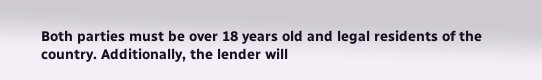Both parties must be over 18 years old and legal residents of the country. Additionally, the lender will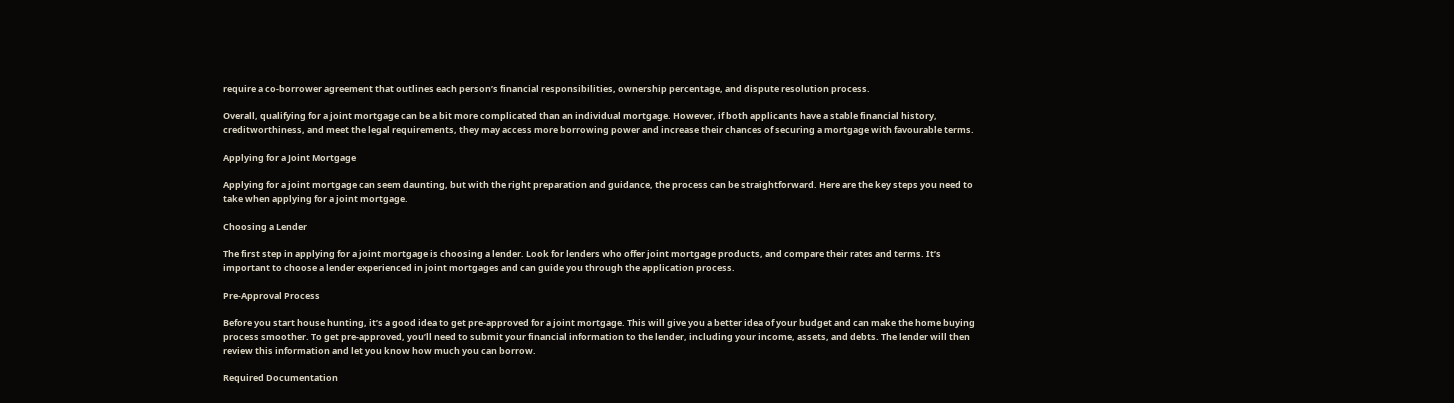require a co-borrower agreement that outlines each person’s financial responsibilities, ownership percentage, and dispute resolution process.

Overall, qualifying for a joint mortgage can be a bit more complicated than an individual mortgage. However, if both applicants have a stable financial history, creditworthiness, and meet the legal requirements, they may access more borrowing power and increase their chances of securing a mortgage with favourable terms.

Applying for a Joint Mortgage

Applying for a joint mortgage can seem daunting, but with the right preparation and guidance, the process can be straightforward. Here are the key steps you need to take when applying for a joint mortgage.

Choosing a Lender

The first step in applying for a joint mortgage is choosing a lender. Look for lenders who offer joint mortgage products, and compare their rates and terms. It’s important to choose a lender experienced in joint mortgages and can guide you through the application process.

Pre-Approval Process

Before you start house hunting, it’s a good idea to get pre-approved for a joint mortgage. This will give you a better idea of your budget and can make the home buying process smoother. To get pre-approved, you’ll need to submit your financial information to the lender, including your income, assets, and debts. The lender will then review this information and let you know how much you can borrow.

Required Documentation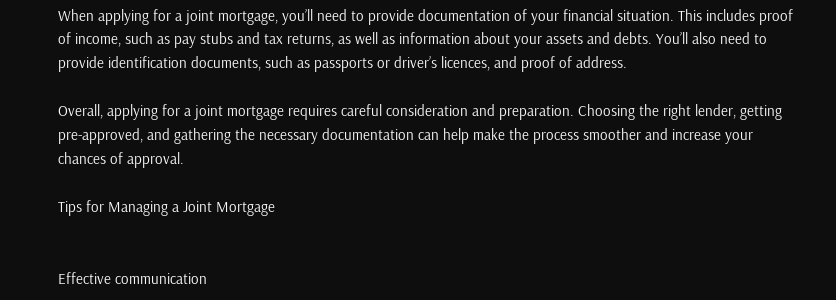When applying for a joint mortgage, you’ll need to provide documentation of your financial situation. This includes proof of income, such as pay stubs and tax returns, as well as information about your assets and debts. You’ll also need to provide identification documents, such as passports or driver’s licences, and proof of address.

Overall, applying for a joint mortgage requires careful consideration and preparation. Choosing the right lender, getting pre-approved, and gathering the necessary documentation can help make the process smoother and increase your chances of approval.

Tips for Managing a Joint Mortgage


Effective communication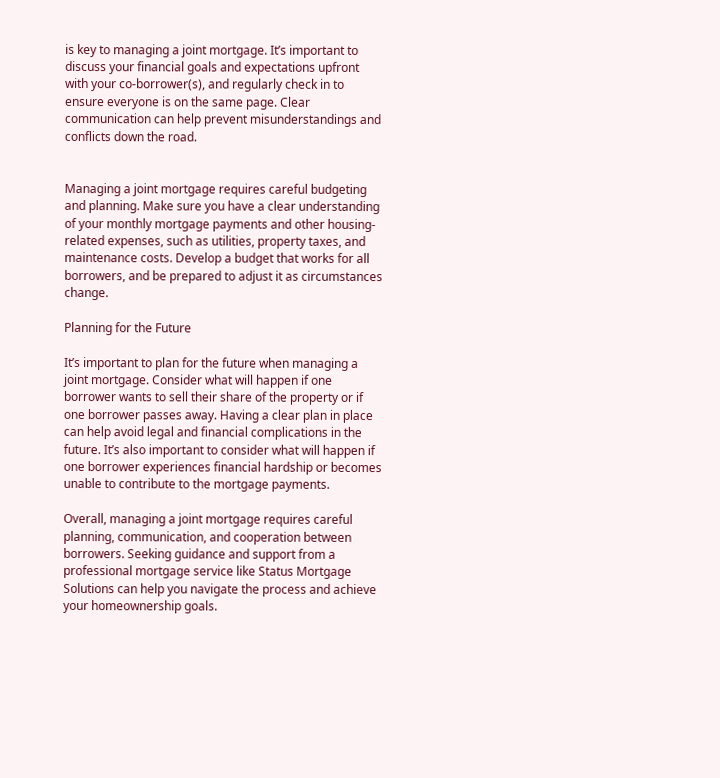is key to managing a joint mortgage. It’s important to discuss your financial goals and expectations upfront with your co-borrower(s), and regularly check in to ensure everyone is on the same page. Clear communication can help prevent misunderstandings and conflicts down the road.


Managing a joint mortgage requires careful budgeting and planning. Make sure you have a clear understanding of your monthly mortgage payments and other housing-related expenses, such as utilities, property taxes, and maintenance costs. Develop a budget that works for all borrowers, and be prepared to adjust it as circumstances change.

Planning for the Future

It’s important to plan for the future when managing a joint mortgage. Consider what will happen if one borrower wants to sell their share of the property or if one borrower passes away. Having a clear plan in place can help avoid legal and financial complications in the future. It’s also important to consider what will happen if one borrower experiences financial hardship or becomes unable to contribute to the mortgage payments.

Overall, managing a joint mortgage requires careful planning, communication, and cooperation between borrowers. Seeking guidance and support from a professional mortgage service like Status Mortgage Solutions can help you navigate the process and achieve your homeownership goals.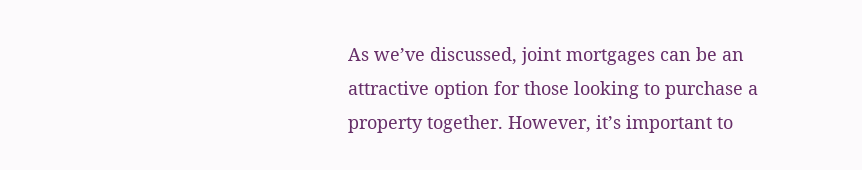As we’ve discussed, joint mortgages can be an attractive option for those looking to purchase a property together. However, it’s important to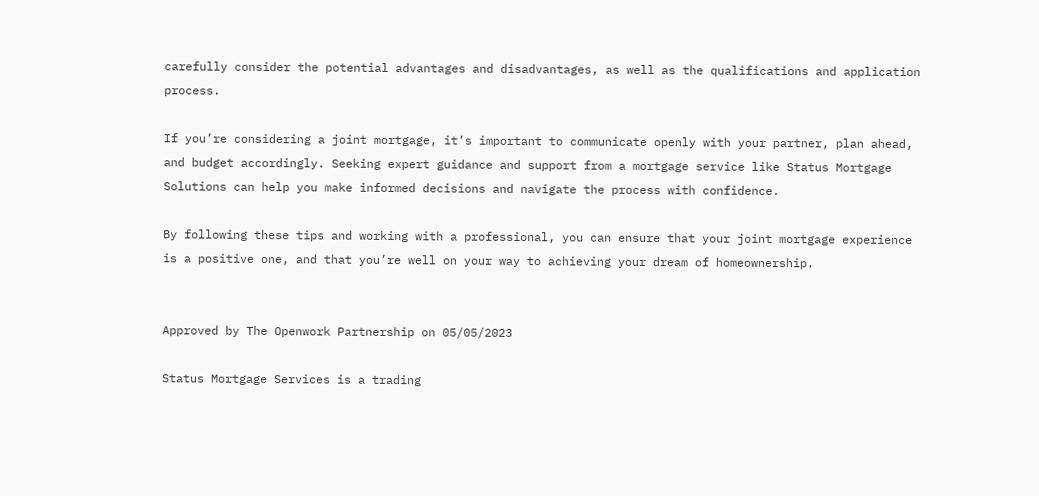carefully consider the potential advantages and disadvantages, as well as the qualifications and application process.

If you’re considering a joint mortgage, it’s important to communicate openly with your partner, plan ahead, and budget accordingly. Seeking expert guidance and support from a mortgage service like Status Mortgage Solutions can help you make informed decisions and navigate the process with confidence.

By following these tips and working with a professional, you can ensure that your joint mortgage experience is a positive one, and that you’re well on your way to achieving your dream of homeownership.


Approved by The Openwork Partnership on 05/05/2023

Status Mortgage Services is a trading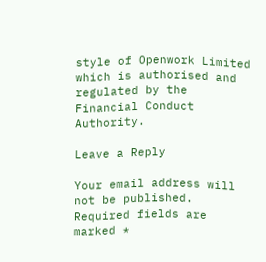style of Openwork Limited which is authorised and regulated by the Financial Conduct Authority.

Leave a Reply

Your email address will not be published. Required fields are marked *